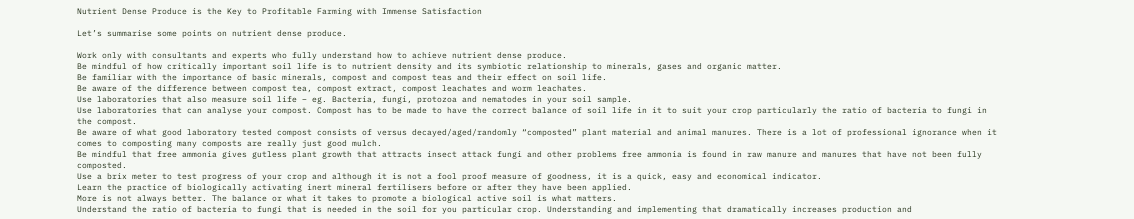Nutrient Dense Produce is the Key to Profitable Farming with Immense Satisfaction

Let’s summarise some points on nutrient dense produce.

Work only with consultants and experts who fully understand how to achieve nutrient dense produce.
Be mindful of how critically important soil life is to nutrient density and its symbiotic relationship to minerals, gases and organic matter.
Be familiar with the importance of basic minerals, compost and compost teas and their effect on soil life.
Be aware of the difference between compost tea, compost extract, compost leachates and worm leachates.
Use laboratories that also measure soil life – eg. Bacteria, fungi, protozoa and nematodes in your soil sample.
Use laboratories that can analyse your compost. Compost has to be made to have the correct balance of soil life in it to suit your crop particularly the ratio of bacteria to fungi in the compost.
Be aware of what good laboratory tested compost consists of versus decayed/aged/randomly “composted” plant material and animal manures. There is a lot of professional ignorance when it comes to composting many composts are really just good mulch.
Be mindful that free ammonia gives gutless plant growth that attracts insect attack fungi and other problems free ammonia is found in raw manure and manures that have not been fully composted.
Use a brix meter to test progress of your crop and although it is not a fool proof measure of goodness, it is a quick, easy and economical indicator.
Learn the practice of biologically activating inert mineral fertilisers before or after they have been applied.
More is not always better. The balance or what it takes to promote a biological active soil is what matters.
Understand the ratio of bacteria to fungi that is needed in the soil for you particular crop. Understanding and implementing that dramatically increases production and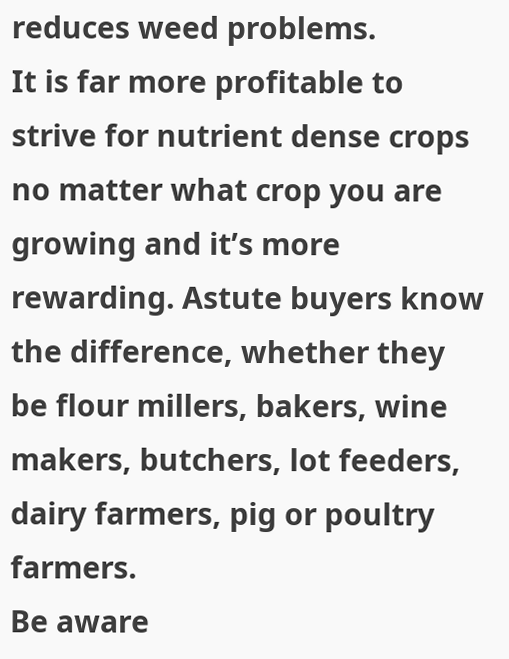reduces weed problems.
It is far more profitable to strive for nutrient dense crops no matter what crop you are growing and it’s more rewarding. Astute buyers know the difference, whether they be flour millers, bakers, wine makers, butchers, lot feeders, dairy farmers, pig or poultry farmers.
Be aware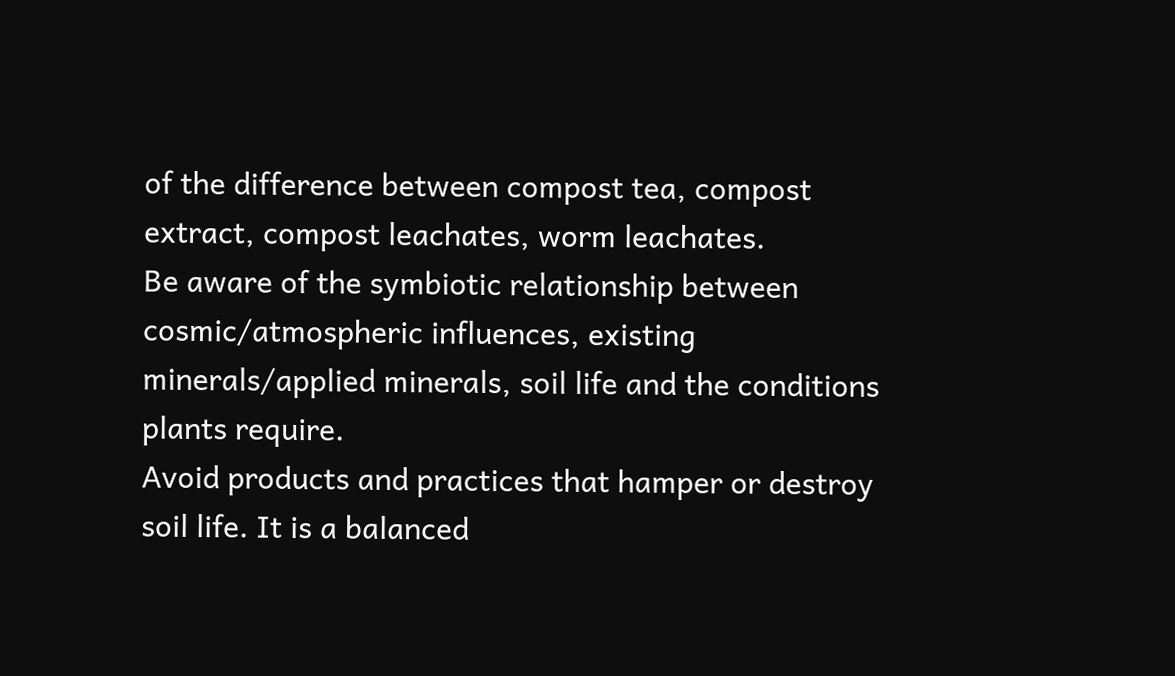of the difference between compost tea, compost extract, compost leachates, worm leachates.
Be aware of the symbiotic relationship between cosmic/atmospheric influences, existing
minerals/applied minerals, soil life and the conditions plants require.
Avoid products and practices that hamper or destroy soil life. It is a balanced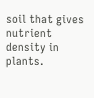soil that gives nutrient density in plants.